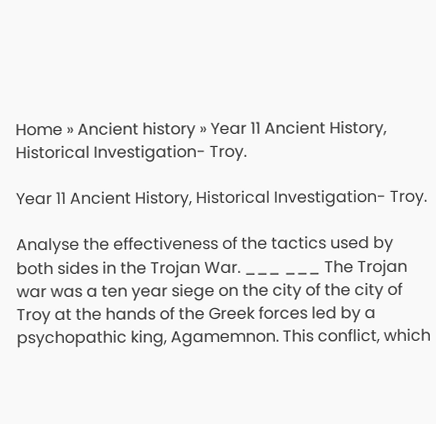Home » Ancient history » Year 11 Ancient History, Historical Investigation- Troy.

Year 11 Ancient History, Historical Investigation- Troy.

Analyse the effectiveness of the tactics used by both sides in the Trojan War. ___ ___ The Trojan war was a ten year siege on the city of the city of Troy at the hands of the Greek forces led by a psychopathic king, Agamemnon. This conflict, which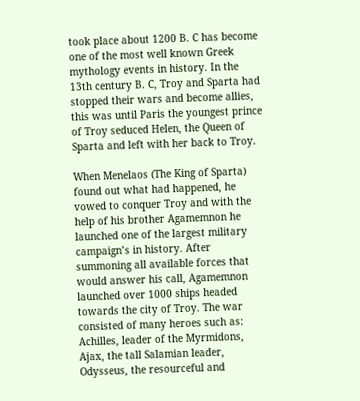took place about 1200 B. C has become one of the most well known Greek mythology events in history. In the 13th century B. C, Troy and Sparta had stopped their wars and become allies, this was until Paris the youngest prince of Troy seduced Helen, the Queen of Sparta and left with her back to Troy.

When Menelaos (The King of Sparta) found out what had happened, he vowed to conquer Troy and with the help of his brother Agamemnon he launched one of the largest military campaign’s in history. After summoning all available forces that would answer his call, Agamemnon launched over 1000 ships headed towards the city of Troy. The war consisted of many heroes such as: Achilles, leader of the Myrmidons, Ajax, the tall Salamian leader, Odysseus, the resourceful and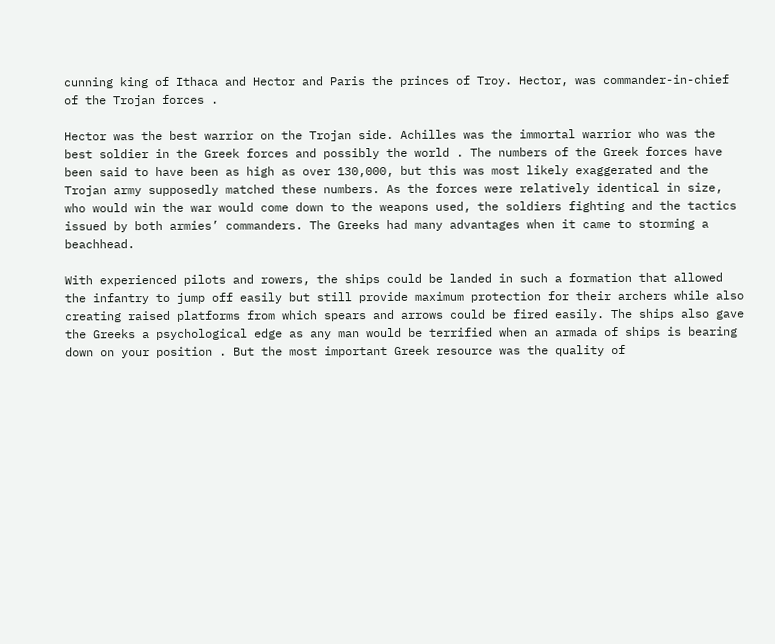cunning king of Ithaca and Hector and Paris the princes of Troy. Hector, was commander-in-chief of the Trojan forces .

Hector was the best warrior on the Trojan side. Achilles was the immortal warrior who was the best soldier in the Greek forces and possibly the world . The numbers of the Greek forces have been said to have been as high as over 130,000, but this was most likely exaggerated and the Trojan army supposedly matched these numbers. As the forces were relatively identical in size, who would win the war would come down to the weapons used, the soldiers fighting and the tactics issued by both armies’ commanders. The Greeks had many advantages when it came to storming a beachhead.

With experienced pilots and rowers, the ships could be landed in such a formation that allowed the infantry to jump off easily but still provide maximum protection for their archers while also creating raised platforms from which spears and arrows could be fired easily. The ships also gave the Greeks a psychological edge as any man would be terrified when an armada of ships is bearing down on your position . But the most important Greek resource was the quality of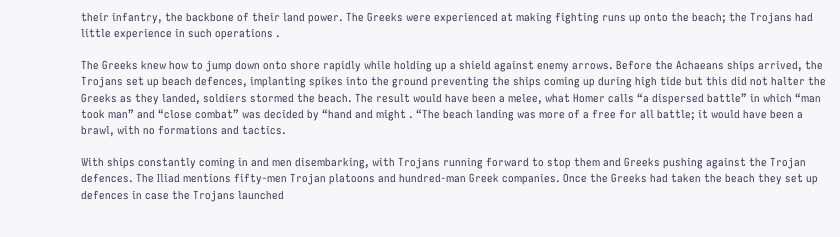their infantry, the backbone of their land power. The Greeks were experienced at making fighting runs up onto the beach; the Trojans had little experience in such operations .

The Greeks knew how to jump down onto shore rapidly while holding up a shield against enemy arrows. Before the Achaeans ships arrived, the Trojans set up beach defences, implanting spikes into the ground preventing the ships coming up during high tide but this did not halter the Greeks as they landed, soldiers stormed the beach. The result would have been a melee, what Homer calls “a dispersed battle” in which “man took man” and “close combat” was decided by “hand and might . “The beach landing was more of a free for all battle; it would have been a brawl, with no formations and tactics.

With ships constantly coming in and men disembarking, with Trojans running forward to stop them and Greeks pushing against the Trojan defences. The Iliad mentions fifty-men Trojan platoons and hundred-man Greek companies. Once the Greeks had taken the beach they set up defences in case the Trojans launched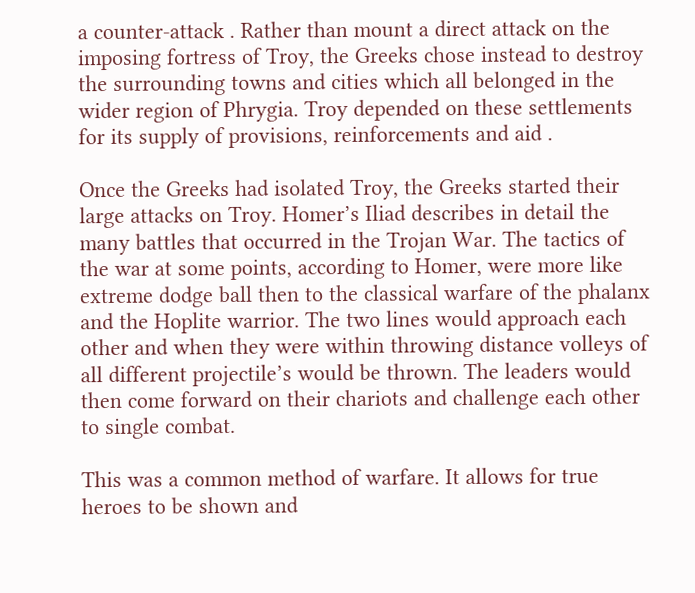a counter-attack . Rather than mount a direct attack on the imposing fortress of Troy, the Greeks chose instead to destroy the surrounding towns and cities which all belonged in the wider region of Phrygia. Troy depended on these settlements for its supply of provisions, reinforcements and aid .

Once the Greeks had isolated Troy, the Greeks started their large attacks on Troy. Homer’s Iliad describes in detail the many battles that occurred in the Trojan War. The tactics of the war at some points, according to Homer, were more like extreme dodge ball then to the classical warfare of the phalanx and the Hoplite warrior. The two lines would approach each other and when they were within throwing distance volleys of all different projectile’s would be thrown. The leaders would then come forward on their chariots and challenge each other to single combat.

This was a common method of warfare. It allows for true heroes to be shown and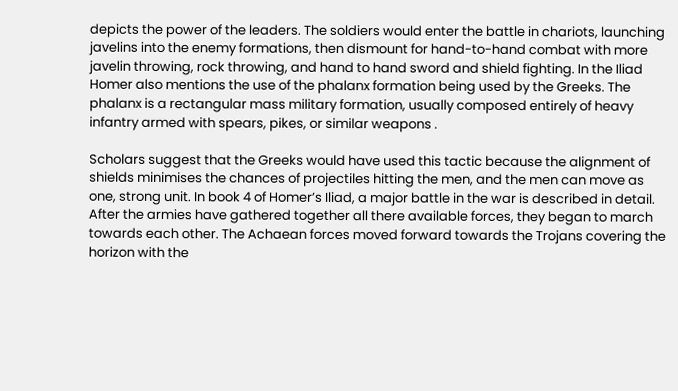depicts the power of the leaders. The soldiers would enter the battle in chariots, launching javelins into the enemy formations, then dismount for hand-to-hand combat with more javelin throwing, rock throwing, and hand to hand sword and shield fighting. In the Iliad Homer also mentions the use of the phalanx formation being used by the Greeks. The phalanx is a rectangular mass military formation, usually composed entirely of heavy infantry armed with spears, pikes, or similar weapons .

Scholars suggest that the Greeks would have used this tactic because the alignment of shields minimises the chances of projectiles hitting the men, and the men can move as one, strong unit. In book 4 of Homer’s Iliad, a major battle in the war is described in detail. After the armies have gathered together all there available forces, they began to march towards each other. The Achaean forces moved forward towards the Trojans covering the horizon with the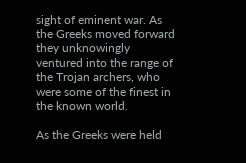sight of eminent war. As the Greeks moved forward they unknowingly ventured into the range of the Trojan archers, who were some of the finest in the known world.

As the Greeks were held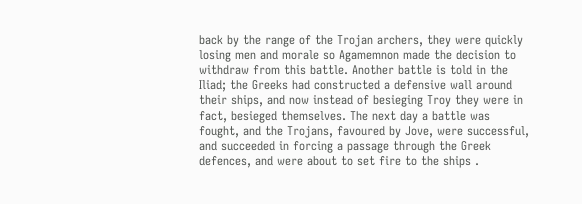back by the range of the Trojan archers, they were quickly losing men and morale so Agamemnon made the decision to withdraw from this battle. Another battle is told in the Iliad; the Greeks had constructed a defensive wall around their ships, and now instead of besieging Troy they were in fact, besieged themselves. The next day a battle was fought, and the Trojans, favoured by Jove, were successful, and succeeded in forcing a passage through the Greek defences, and were about to set fire to the ships .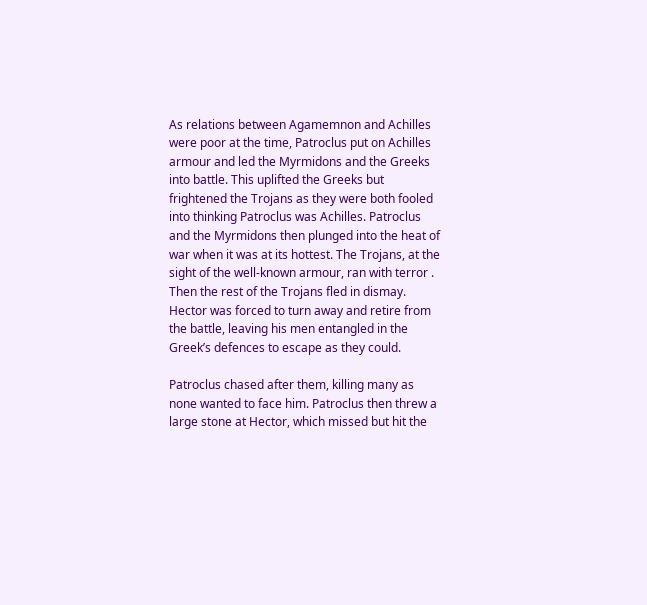As relations between Agamemnon and Achilles were poor at the time, Patroclus put on Achilles armour and led the Myrmidons and the Greeks into battle. This uplifted the Greeks but frightened the Trojans as they were both fooled into thinking Patroclus was Achilles. Patroclus and the Myrmidons then plunged into the heat of war when it was at its hottest. The Trojans, at the sight of the well-known armour, ran with terror . Then the rest of the Trojans fled in dismay. Hector was forced to turn away and retire from the battle, leaving his men entangled in the Greek’s defences to escape as they could.

Patroclus chased after them, killing many as none wanted to face him. Patroclus then threw a large stone at Hector, which missed but hit the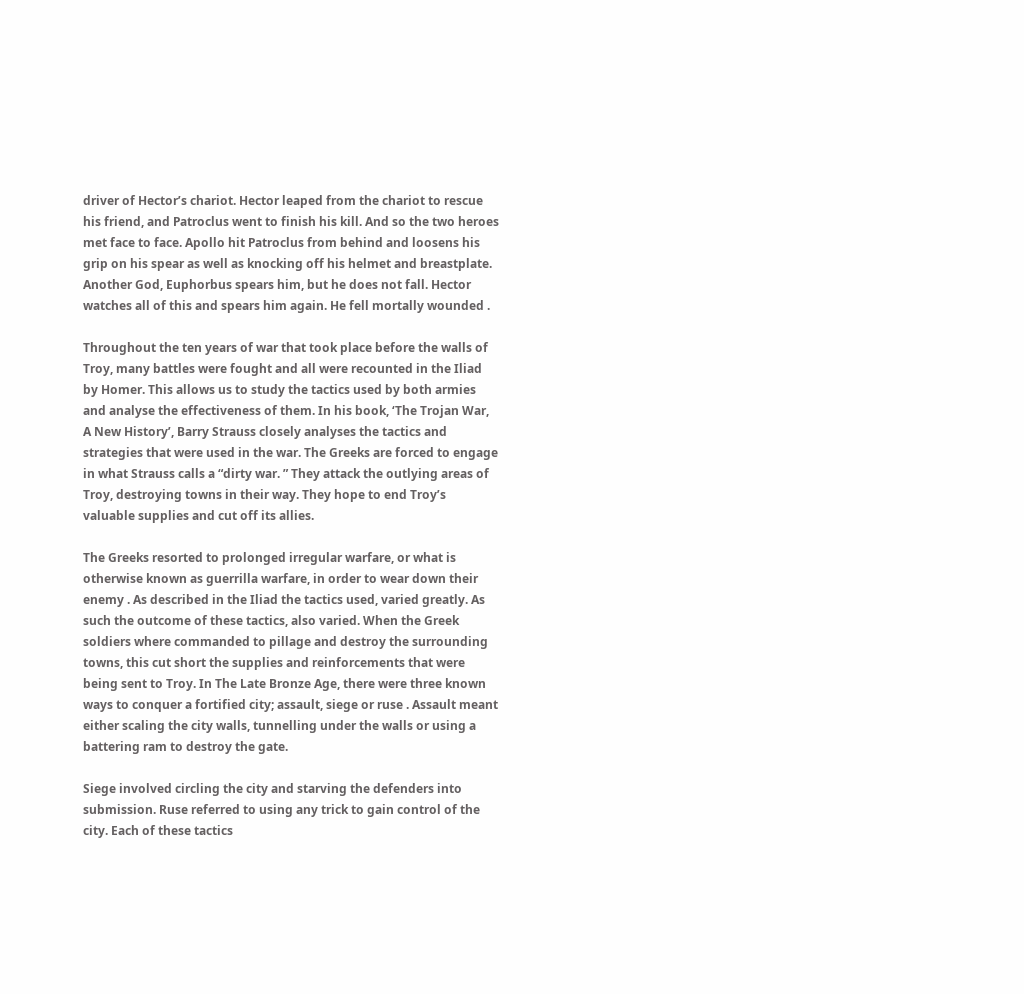driver of Hector’s chariot. Hector leaped from the chariot to rescue his friend, and Patroclus went to finish his kill. And so the two heroes met face to face. Apollo hit Patroclus from behind and loosens his grip on his spear as well as knocking off his helmet and breastplate. Another God, Euphorbus spears him, but he does not fall. Hector watches all of this and spears him again. He fell mortally wounded .

Throughout the ten years of war that took place before the walls of Troy, many battles were fought and all were recounted in the Iliad by Homer. This allows us to study the tactics used by both armies and analyse the effectiveness of them. In his book, ‘The Trojan War, A New History’, Barry Strauss closely analyses the tactics and strategies that were used in the war. The Greeks are forced to engage in what Strauss calls a “dirty war. ” They attack the outlying areas of Troy, destroying towns in their way. They hope to end Troy’s valuable supplies and cut off its allies.

The Greeks resorted to prolonged irregular warfare, or what is otherwise known as guerrilla warfare, in order to wear down their enemy . As described in the Iliad the tactics used, varied greatly. As such the outcome of these tactics, also varied. When the Greek soldiers where commanded to pillage and destroy the surrounding towns, this cut short the supplies and reinforcements that were being sent to Troy. In The Late Bronze Age, there were three known ways to conquer a fortified city; assault, siege or ruse . Assault meant either scaling the city walls, tunnelling under the walls or using a battering ram to destroy the gate.

Siege involved circling the city and starving the defenders into submission. Ruse referred to using any trick to gain control of the city. Each of these tactics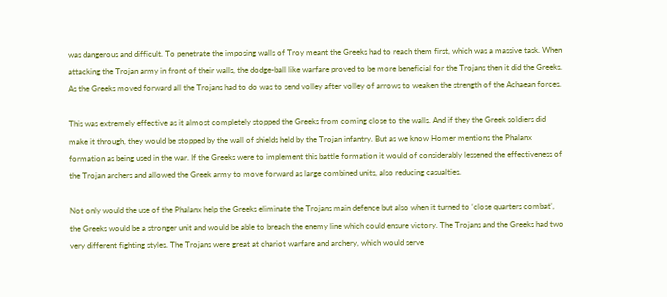was dangerous and difficult. To penetrate the imposing walls of Troy meant the Greeks had to reach them first, which was a massive task. When attacking the Trojan army in front of their walls, the dodge-ball like warfare proved to be more beneficial for the Trojans then it did the Greeks. As the Greeks moved forward all the Trojans had to do was to send volley after volley of arrows to weaken the strength of the Achaean forces.

This was extremely effective as it almost completely stopped the Greeks from coming close to the walls. And if they the Greek soldiers did make it through, they would be stopped by the wall of shields held by the Trojan infantry. But as we know Homer mentions the Phalanx formation as being used in the war. If the Greeks were to implement this battle formation it would of considerably lessened the effectiveness of the Trojan archers and allowed the Greek army to move forward as large combined units, also reducing casualties.

Not only would the use of the Phalanx help the Greeks eliminate the Trojans main defence but also when it turned to ‘close quarters combat’, the Greeks would be a stronger unit and would be able to breach the enemy line which could ensure victory. The Trojans and the Greeks had two very different fighting styles. The Trojans were great at chariot warfare and archery, which would serve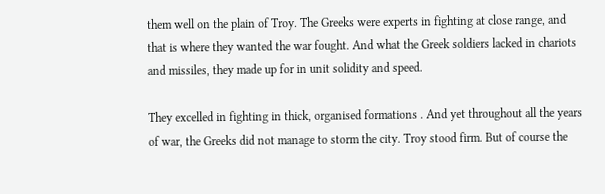them well on the plain of Troy. The Greeks were experts in fighting at close range, and that is where they wanted the war fought. And what the Greek soldiers lacked in chariots and missiles, they made up for in unit solidity and speed.

They excelled in fighting in thick, organised formations . And yet throughout all the years of war, the Greeks did not manage to storm the city. Troy stood firm. But of course the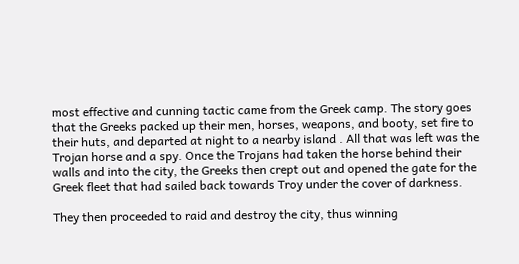most effective and cunning tactic came from the Greek camp. The story goes that the Greeks packed up their men, horses, weapons, and booty, set fire to their huts, and departed at night to a nearby island . All that was left was the Trojan horse and a spy. Once the Trojans had taken the horse behind their walls and into the city, the Greeks then crept out and opened the gate for the Greek fleet that had sailed back towards Troy under the cover of darkness.

They then proceeded to raid and destroy the city, thus winning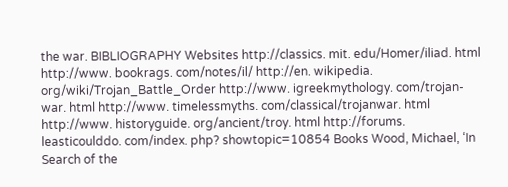the war. BIBLIOGRAPHY Websites http://classics. mit. edu/Homer/iliad. html http://www. bookrags. com/notes/il/ http://en. wikipedia. org/wiki/Trojan_Battle_Order http://www. igreekmythology. com/trojan-war. html http://www. timelessmyths. com/classical/trojanwar. html http://www. historyguide. org/ancient/troy. html http://forums. leasticoulddo. com/index. php? showtopic=10854 Books Wood, Michael, ‘In Search of the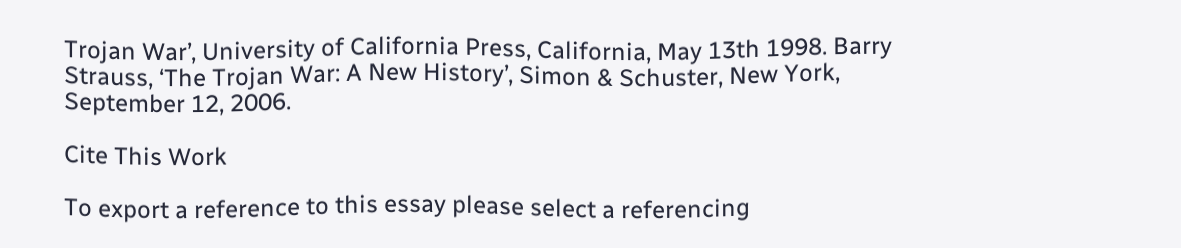Trojan War’, University of California Press, California, May 13th 1998. Barry Strauss, ‘The Trojan War: A New History’, Simon & Schuster, New York, September 12, 2006.

Cite This Work

To export a reference to this essay please select a referencing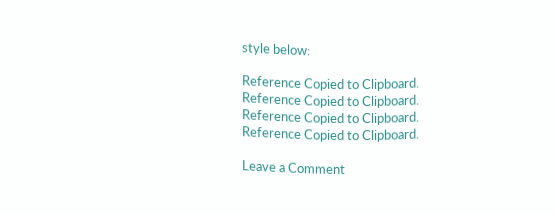style below:

Reference Copied to Clipboard.
Reference Copied to Clipboard.
Reference Copied to Clipboard.
Reference Copied to Clipboard.

Leave a Comment